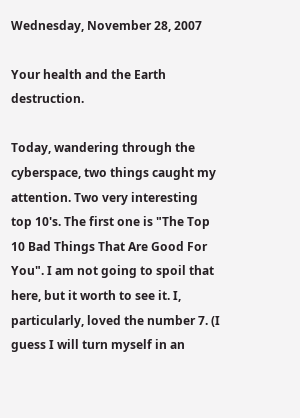Wednesday, November 28, 2007

Your health and the Earth destruction.

Today, wandering through the cyberspace, two things caught my attention. Two very interesting top 10's. The first one is "The Top 10 Bad Things That Are Good For You". I am not going to spoil that here, but it worth to see it. I, particularly, loved the number 7. (I guess I will turn myself in an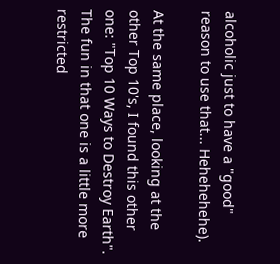alcoholic just to have a "good" reason to use that... Hehehehehe).

At the same place, looking at the other Top 10's, I found this other one: "Top 10 Ways to Destroy Earth". The fun in that one is a little more restricted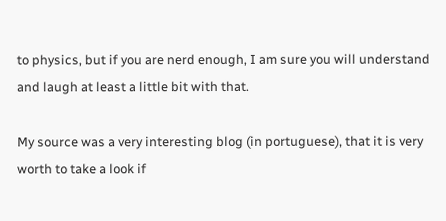to physics, but if you are nerd enough, I am sure you will understand and laugh at least a little bit with that.

My source was a very interesting blog (in portuguese), that it is very worth to take a look if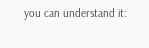you can understand it: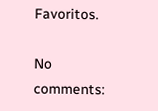Favoritos.

No comments: